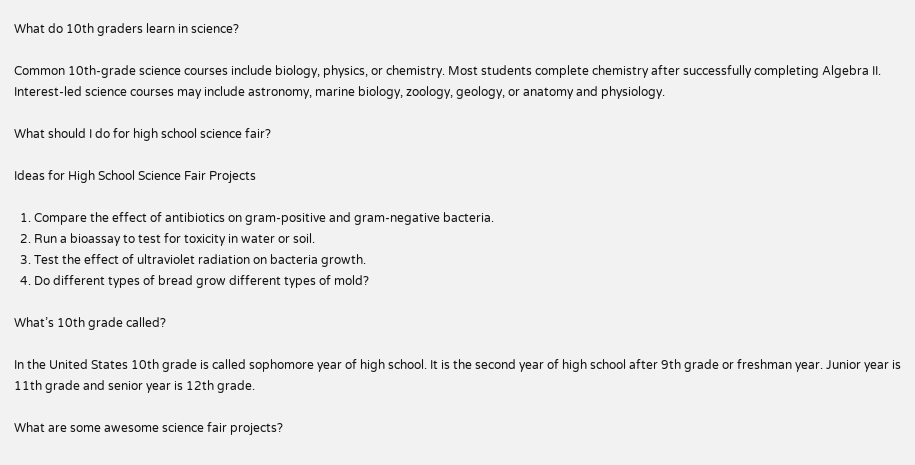What do 10th graders learn in science?

Common 10th-grade science courses include biology, physics, or chemistry. Most students complete chemistry after successfully completing Algebra II. Interest-led science courses may include astronomy, marine biology, zoology, geology, or anatomy and physiology.

What should I do for high school science fair?

Ideas for High School Science Fair Projects

  1. Compare the effect of antibiotics on gram-positive and gram-negative bacteria.
  2. Run a bioassay to test for toxicity in water or soil.
  3. Test the effect of ultraviolet radiation on bacteria growth.
  4. Do different types of bread grow different types of mold?

What’s 10th grade called?

In the United States 10th grade is called sophomore year of high school. It is the second year of high school after 9th grade or freshman year. Junior year is 11th grade and senior year is 12th grade.

What are some awesome science fair projects?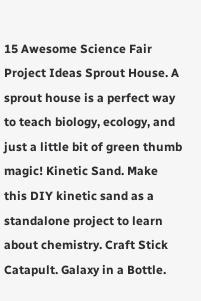15 Awesome Science Fair Project Ideas Sprout House. A sprout house is a perfect way to teach biology, ecology, and just a little bit of green thumb magic! Kinetic Sand. Make this DIY kinetic sand as a standalone project to learn about chemistry. Craft Stick Catapult. Galaxy in a Bottle.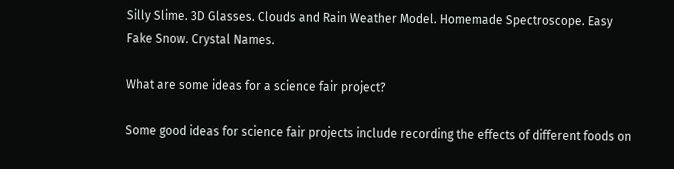Silly Slime. 3D Glasses. Clouds and Rain Weather Model. Homemade Spectroscope. Easy Fake Snow. Crystal Names.

What are some ideas for a science fair project?

Some good ideas for science fair projects include recording the effects of different foods on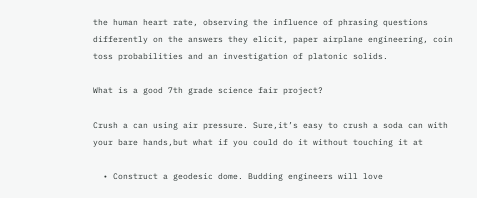the human heart rate, observing the influence of phrasing questions differently on the answers they elicit, paper airplane engineering, coin toss probabilities and an investigation of platonic solids.

What is a good 7th grade science fair project?

Crush a can using air pressure. Sure,it’s easy to crush a soda can with your bare hands,but what if you could do it without touching it at

  • Construct a geodesic dome. Budding engineers will love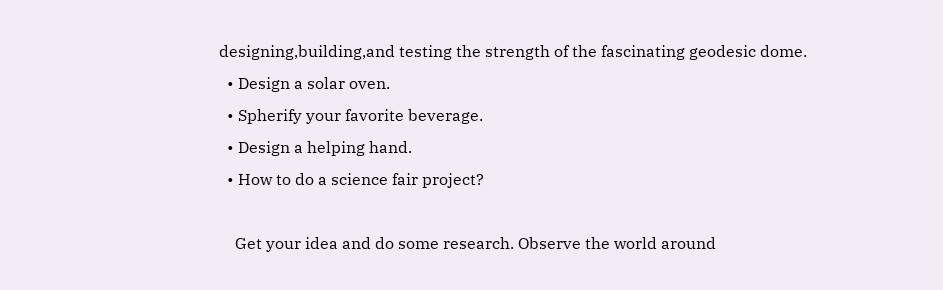designing,building,and testing the strength of the fascinating geodesic dome.
  • Design a solar oven.
  • Spherify your favorite beverage.
  • Design a helping hand.
  • How to do a science fair project?

    Get your idea and do some research. Observe the world around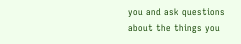you and ask questions about the things you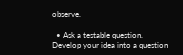observe.

  • Ask a testable question. Develop your idea into a question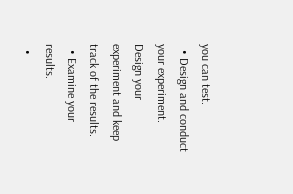you can test.
  • Design and conduct your experiment. Design your experiment and keep track of the results.
  • Examine your results.
  •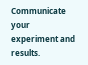Communicate your experiment and results.